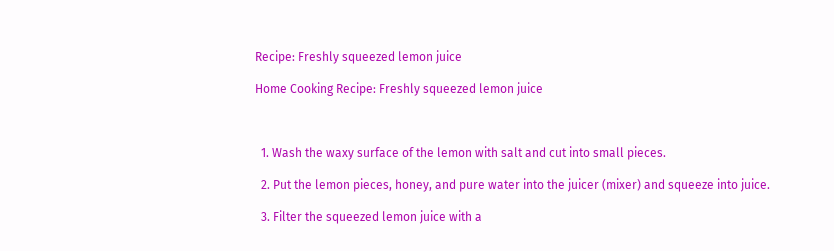Recipe: Freshly squeezed lemon juice

Home Cooking Recipe: Freshly squeezed lemon juice



  1. Wash the waxy surface of the lemon with salt and cut into small pieces.

  2. Put the lemon pieces, honey, and pure water into the juicer (mixer) and squeeze into juice.

  3. Filter the squeezed lemon juice with a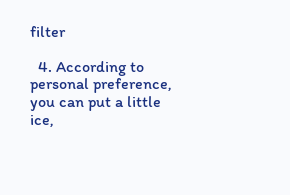filter

  4. According to personal preference, you can put a little ice,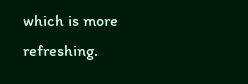which is more refreshing.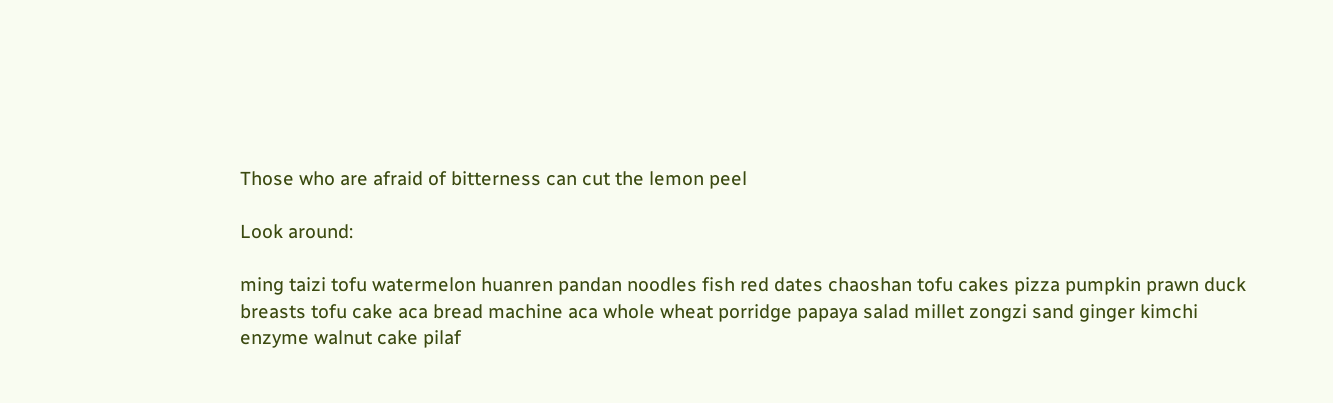Those who are afraid of bitterness can cut the lemon peel

Look around:

ming taizi tofu watermelon huanren pandan noodles fish red dates chaoshan tofu cakes pizza pumpkin prawn duck breasts tofu cake aca bread machine aca whole wheat porridge papaya salad millet zongzi sand ginger kimchi enzyme walnut cake pilaf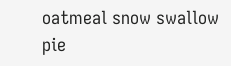oatmeal snow swallow pie